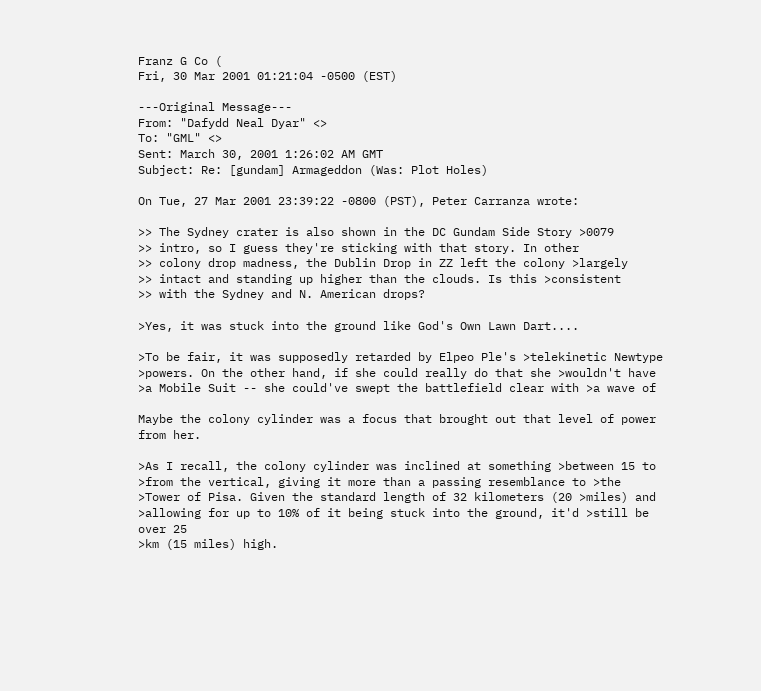Franz G Co (
Fri, 30 Mar 2001 01:21:04 -0500 (EST)

---Original Message---
From: "Dafydd Neal Dyar" <>
To: "GML" <>
Sent: March 30, 2001 1:26:02 AM GMT
Subject: Re: [gundam] Armageddon (Was: Plot Holes)

On Tue, 27 Mar 2001 23:39:22 -0800 (PST), Peter Carranza wrote:

>> The Sydney crater is also shown in the DC Gundam Side Story >0079
>> intro, so I guess they're sticking with that story. In other
>> colony drop madness, the Dublin Drop in ZZ left the colony >largely
>> intact and standing up higher than the clouds. Is this >consistent
>> with the Sydney and N. American drops?

>Yes, it was stuck into the ground like God's Own Lawn Dart....

>To be fair, it was supposedly retarded by Elpeo Ple's >telekinetic Newtype
>powers. On the other hand, if she could really do that she >wouldn't have
>a Mobile Suit -- she could've swept the battlefield clear with >a wave of

Maybe the colony cylinder was a focus that brought out that level of power
from her.

>As I recall, the colony cylinder was inclined at something >between 15 to
>from the vertical, giving it more than a passing resemblance to >the
>Tower of Pisa. Given the standard length of 32 kilometers (20 >miles) and
>allowing for up to 10% of it being stuck into the ground, it'd >still be
over 25
>km (15 miles) high.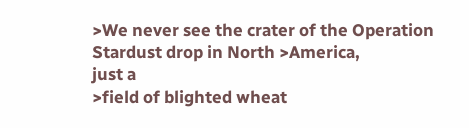>We never see the crater of the Operation Stardust drop in North >America,
just a
>field of blighted wheat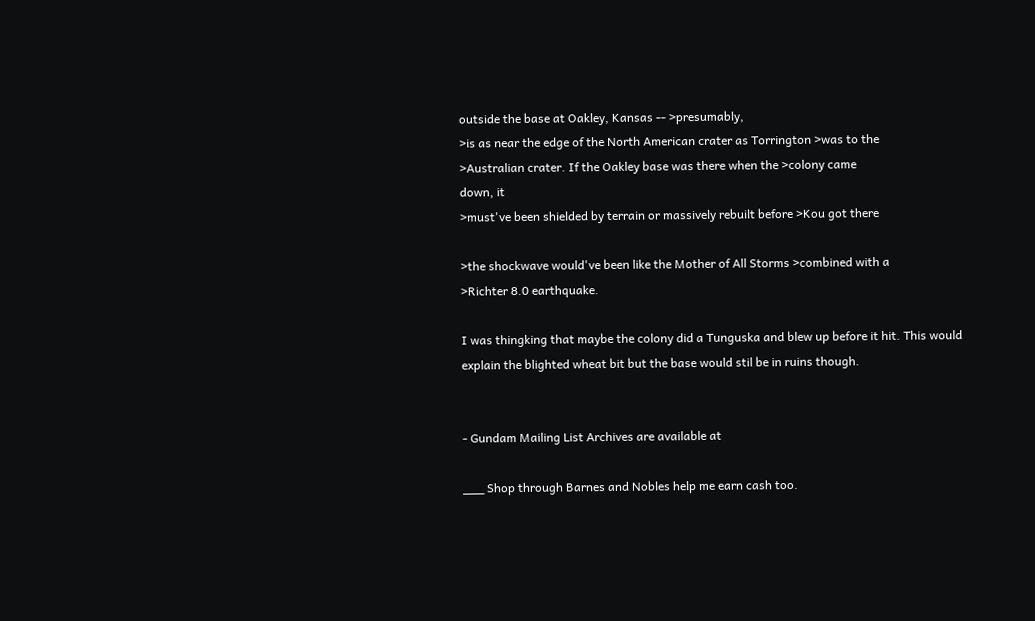outside the base at Oakley, Kansas -- >presumably,
>is as near the edge of the North American crater as Torrington >was to the
>Australian crater. If the Oakley base was there when the >colony came
down, it
>must've been shielded by terrain or massively rebuilt before >Kou got there

>the shockwave would've been like the Mother of All Storms >combined with a
>Richter 8.0 earthquake.

I was thingking that maybe the colony did a Tunguska and blew up before it hit. This would explain the blighted wheat bit but the base would stil be in ruins though.


- Gundam Mailing List Archives are available at

___ Shop through Barnes and Nobles help me earn cash too.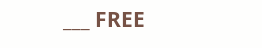___ FREE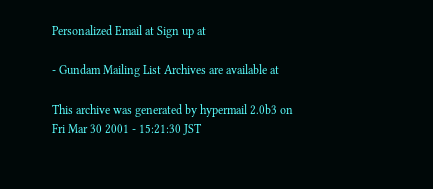Personalized Email at Sign up at

- Gundam Mailing List Archives are available at

This archive was generated by hypermail 2.0b3 on Fri Mar 30 2001 - 15:21:30 JST